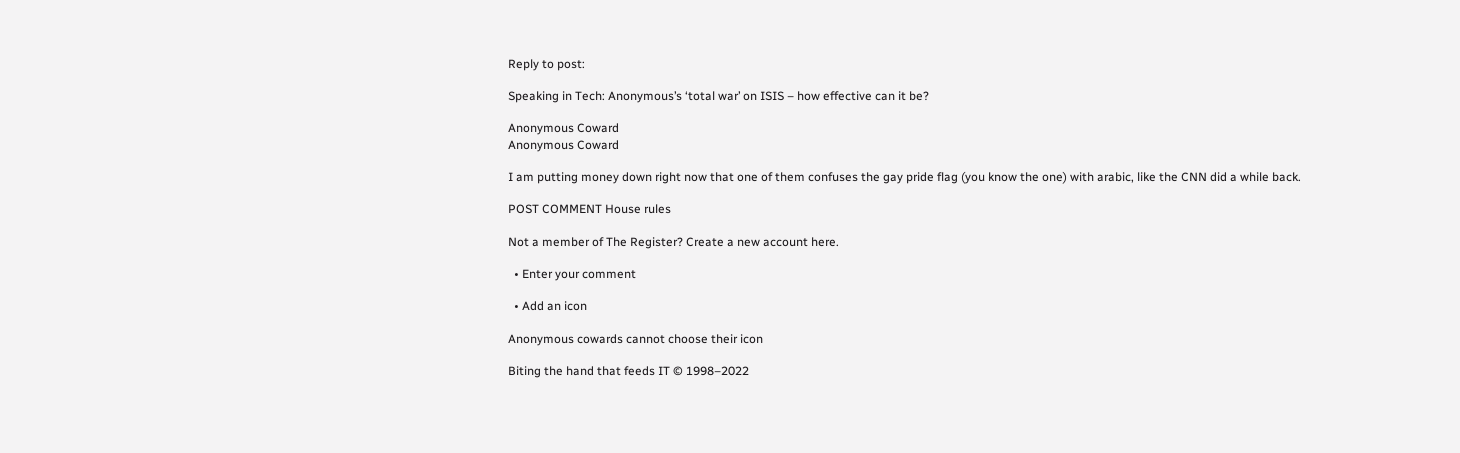Reply to post:

Speaking in Tech: Anonymous’s ‘total war’ on ISIS – how effective can it be?

Anonymous Coward
Anonymous Coward

I am putting money down right now that one of them confuses the gay pride flag (you know the one) with arabic, like the CNN did a while back.

POST COMMENT House rules

Not a member of The Register? Create a new account here.

  • Enter your comment

  • Add an icon

Anonymous cowards cannot choose their icon

Biting the hand that feeds IT © 1998–2022